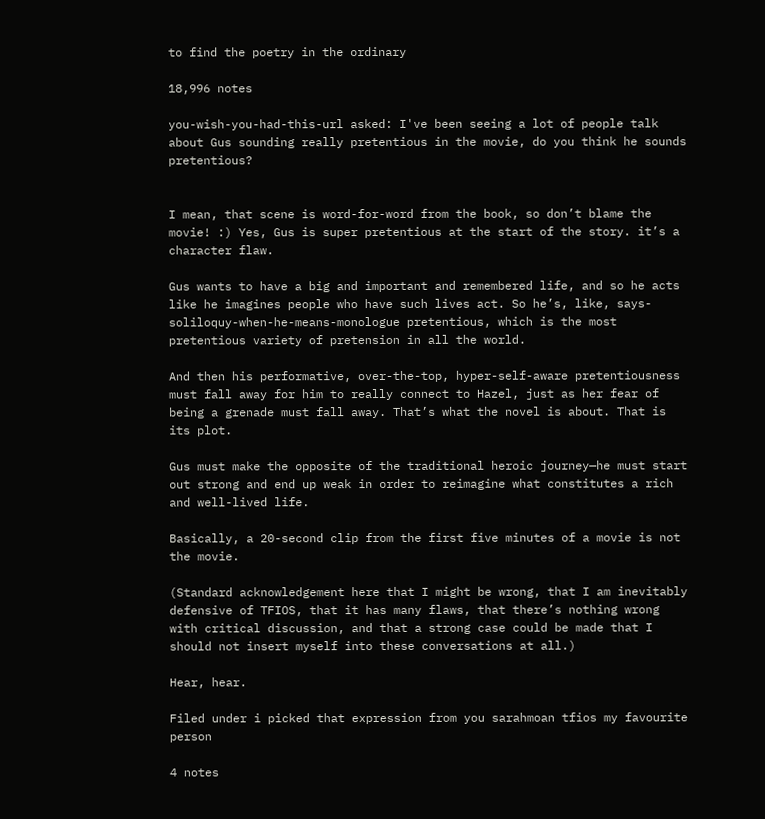to find the poetry in the ordinary

18,996 notes

you-wish-you-had-this-url asked: I've been seeing a lot of people talk about Gus sounding really pretentious in the movie, do you think he sounds pretentious?


I mean, that scene is word-for-word from the book, so don’t blame the movie! :) Yes, Gus is super pretentious at the start of the story. it’s a character flaw.

Gus wants to have a big and important and remembered life, and so he acts like he imagines people who have such lives act. So he’s, like, says-soliloquy-when-he-means-monologue pretentious, which is the most pretentious variety of pretension in all the world.

And then his performative, over-the-top, hyper-self-aware pretentiousness must fall away for him to really connect to Hazel, just as her fear of being a grenade must fall away. That’s what the novel is about. That is its plot.

Gus must make the opposite of the traditional heroic journey—he must start out strong and end up weak in order to reimagine what constitutes a rich and well-lived life.

Basically, a 20-second clip from the first five minutes of a movie is not the movie.

(Standard acknowledgement here that I might be wrong, that I am inevitably defensive of TFIOS, that it has many flaws, that there’s nothing wrong with critical discussion, and that a strong case could be made that I should not insert myself into these conversations at all.)

Hear, hear.

Filed under i picked that expression from you sarahmoan tfios my favourite person

4 notes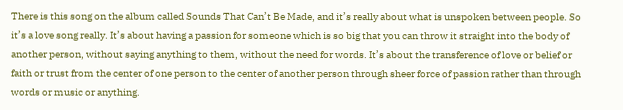There is this song on the album called Sounds That Can’t Be Made, and it’s really about what is unspoken between people. So it’s a love song really. It’s about having a passion for someone which is so big that you can throw it straight into the body of another person, without saying anything to them, without the need for words. It’s about the transference of love or belief or faith or trust from the center of one person to the center of another person through sheer force of passion rather than through words or music or anything.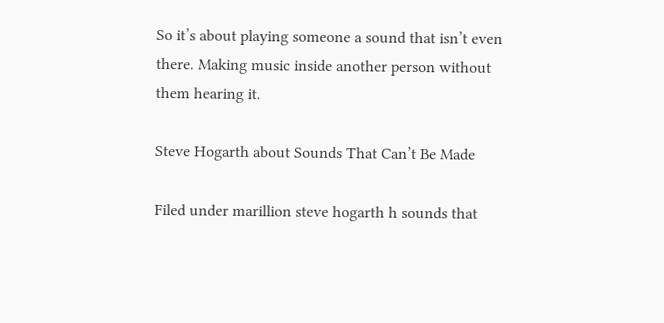So it’s about playing someone a sound that isn’t even there. Making music inside another person without them hearing it.

Steve Hogarth about Sounds That Can’t Be Made

Filed under marillion steve hogarth h sounds that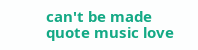can't be made quote music love